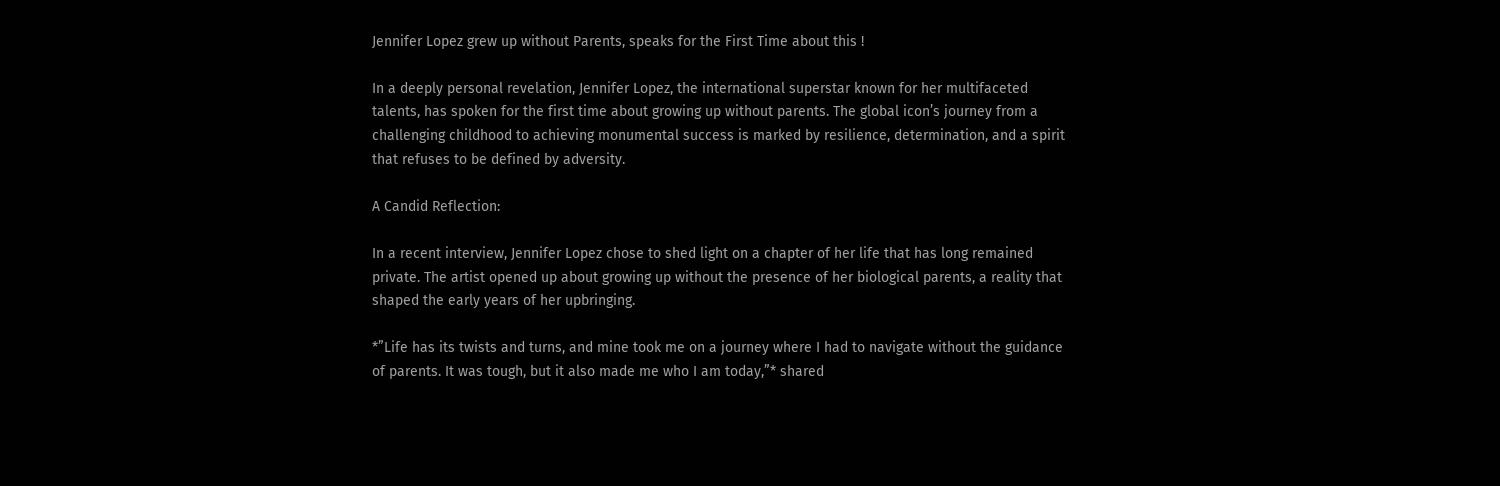Jennifer Lopez grew up without Parents, speaks for the First Time about this !

In a deeply personal revelation, Jennifer Lopez, the international superstar known for her multifaceted talents, has spoken for the first time about growing up without parents. The global icon’s journey from a challenging childhood to achieving monumental success is marked by resilience, determination, and a spirit that refuses to be defined by adversity.

A Candid Reflection:

In a recent interview, Jennifer Lopez chose to shed light on a chapter of her life that has long remained private. The artist opened up about growing up without the presence of her biological parents, a reality that shaped the early years of her upbringing.

*”Life has its twists and turns, and mine took me on a journey where I had to navigate without the guidance of parents. It was tough, but it also made me who I am today,”* shared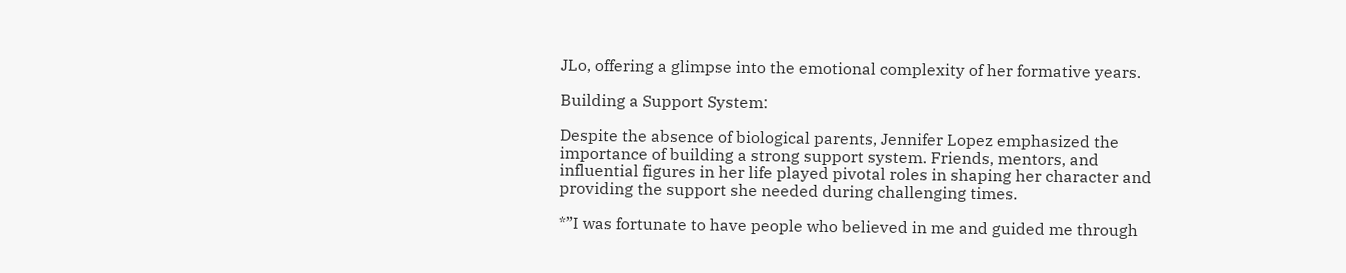JLo, offering a glimpse into the emotional complexity of her formative years.

Building a Support System:

Despite the absence of biological parents, Jennifer Lopez emphasized the importance of building a strong support system. Friends, mentors, and influential figures in her life played pivotal roles in shaping her character and providing the support she needed during challenging times.

*”I was fortunate to have people who believed in me and guided me through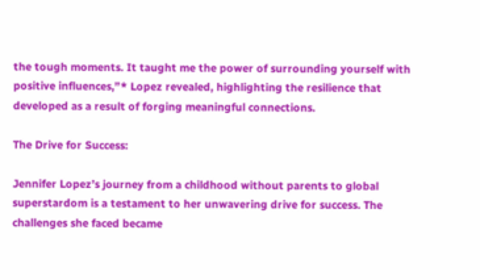the tough moments. It taught me the power of surrounding yourself with positive influences,”* Lopez revealed, highlighting the resilience that developed as a result of forging meaningful connections.

The Drive for Success:

Jennifer Lopez’s journey from a childhood without parents to global superstardom is a testament to her unwavering drive for success. The challenges she faced became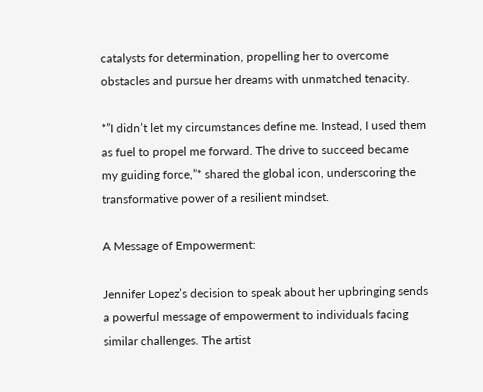catalysts for determination, propelling her to overcome obstacles and pursue her dreams with unmatched tenacity.

*”I didn’t let my circumstances define me. Instead, I used them as fuel to propel me forward. The drive to succeed became my guiding force,”* shared the global icon, underscoring the transformative power of a resilient mindset.

A Message of Empowerment:

Jennifer Lopez’s decision to speak about her upbringing sends a powerful message of empowerment to individuals facing similar challenges. The artist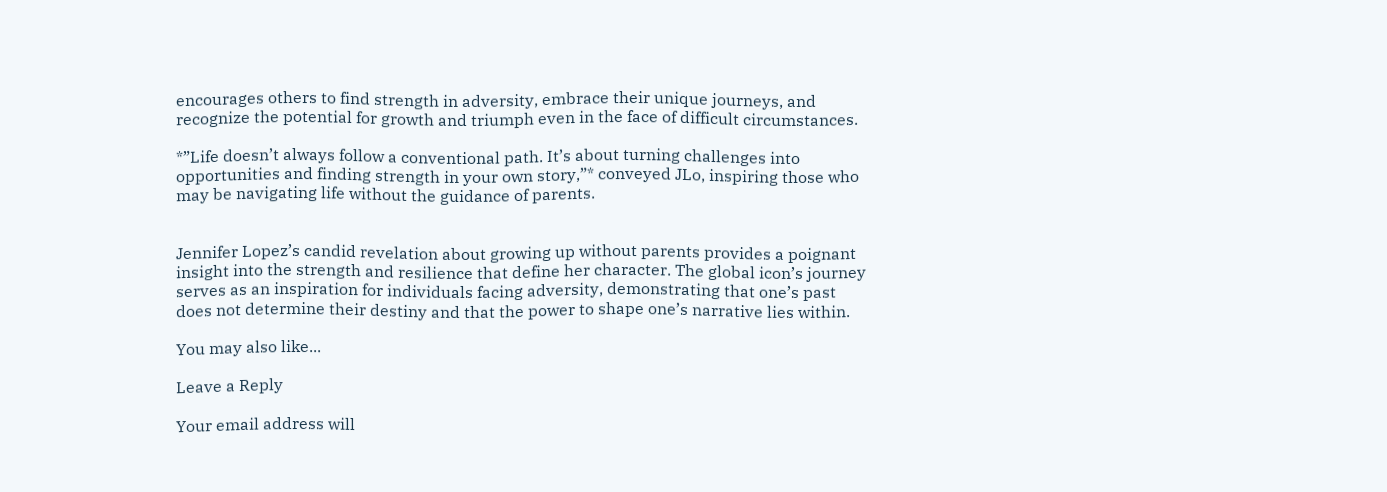encourages others to find strength in adversity, embrace their unique journeys, and recognize the potential for growth and triumph even in the face of difficult circumstances.

*”Life doesn’t always follow a conventional path. It’s about turning challenges into opportunities and finding strength in your own story,”* conveyed JLo, inspiring those who may be navigating life without the guidance of parents.


Jennifer Lopez’s candid revelation about growing up without parents provides a poignant insight into the strength and resilience that define her character. The global icon’s journey serves as an inspiration for individuals facing adversity, demonstrating that one’s past does not determine their destiny and that the power to shape one’s narrative lies within.

You may also like...

Leave a Reply

Your email address will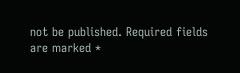not be published. Required fields are marked *